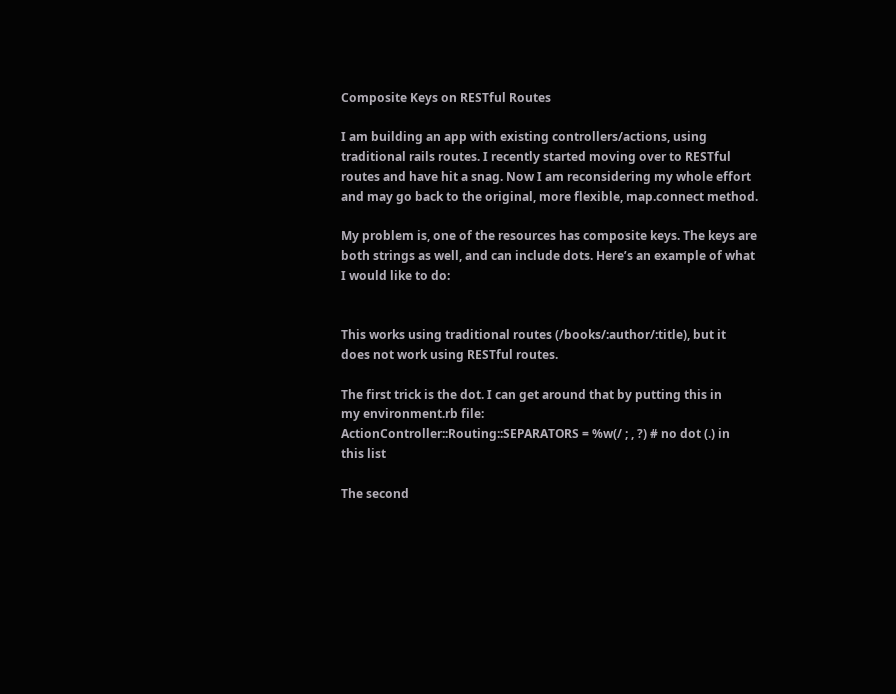Composite Keys on RESTful Routes

I am building an app with existing controllers/actions, using
traditional rails routes. I recently started moving over to RESTful
routes and have hit a snag. Now I am reconsidering my whole effort
and may go back to the original, more flexible, map.connect method.

My problem is, one of the resources has composite keys. The keys are
both strings as well, and can include dots. Here’s an example of what
I would like to do:


This works using traditional routes (/books/:author/:title), but it
does not work using RESTful routes.

The first trick is the dot. I can get around that by putting this in
my environment.rb file:
ActionController::Routing::SEPARATORS = %w(/ ; , ?) # no dot (.) in
this list

The second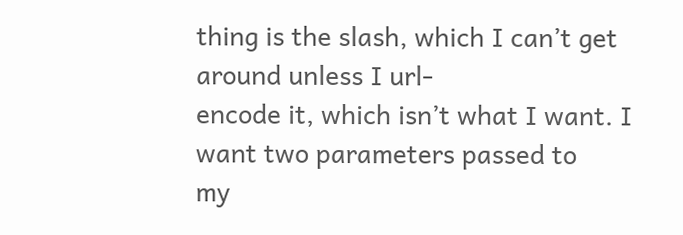thing is the slash, which I can’t get around unless I url-
encode it, which isn’t what I want. I want two parameters passed to
my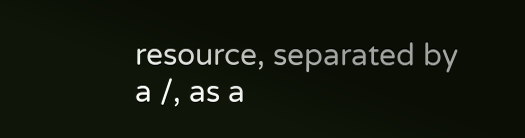resource, separated by a /, as a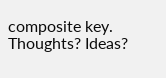composite key. Thoughts? Ideas?